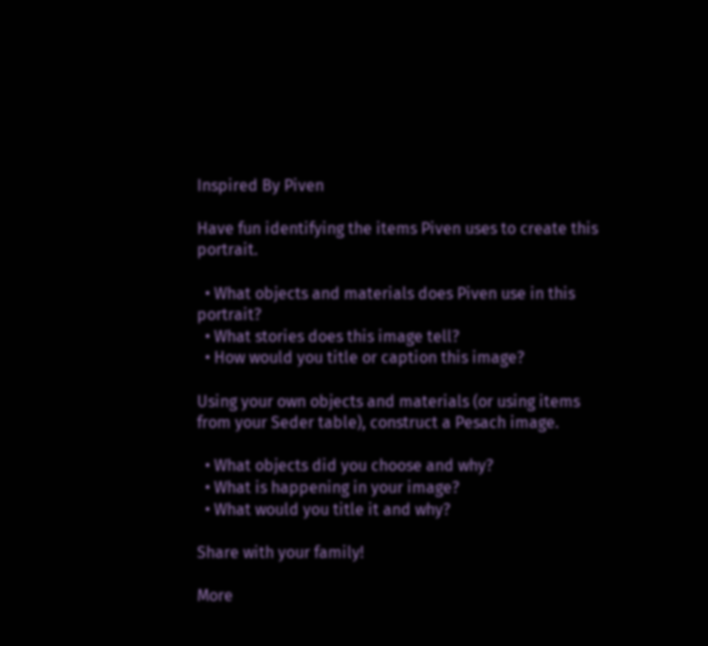Inspired By Piven

Have fun identifying the items Piven uses to create this portrait.

  • What objects and materials does Piven use in this portrait?
  • What stories does this image tell?
  • How would you title or caption this image?

Using your own objects and materials (or using items from your Seder table), construct a Pesach image.

  • What objects did you choose and why?
  • What is happening in your image?
  • What would you title it and why?

Share with your family!

More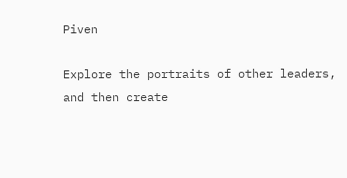Piven

Explore the portraits of other leaders, and then create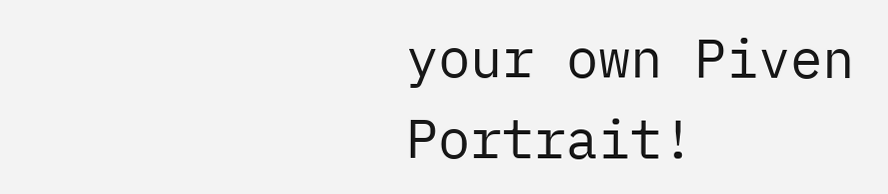your own Piven Portrait!